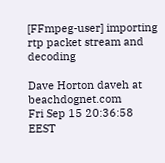[FFmpeg-user] importing rtp packet stream and decoding

Dave Horton daveh at beachdognet.com
Fri Sep 15 20:36:58 EEST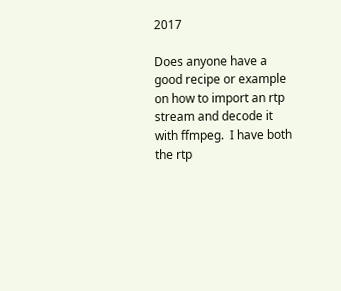2017

Does anyone have a good recipe or example on how to import an rtp stream and decode it with ffmpeg.  I have both the rtp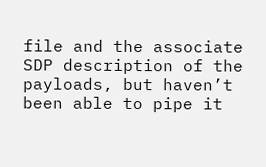file and the associate SDP description of the payloads, but haven’t been able to pipe it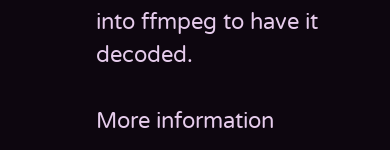into ffmpeg to have it decoded.

More information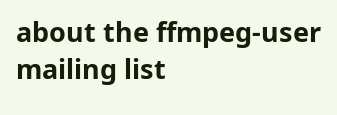about the ffmpeg-user mailing list